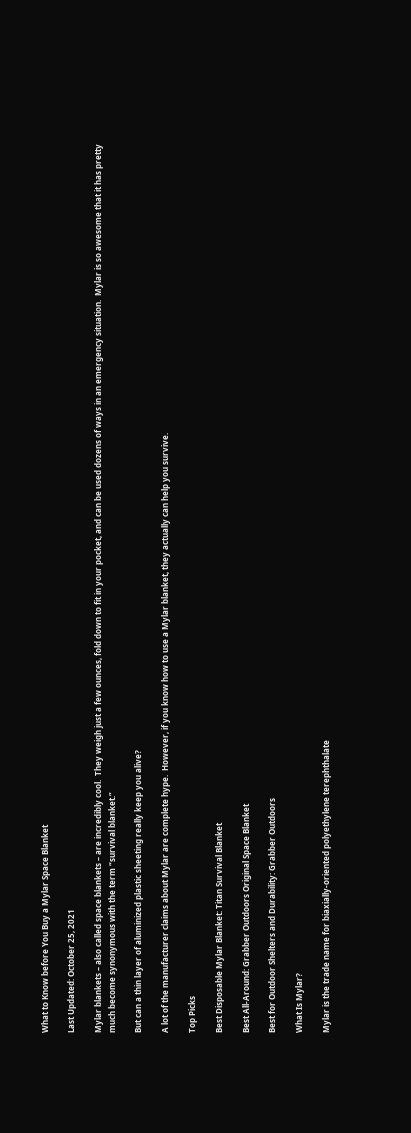What to Know before You Buy a Mylar Space Blanket

Last Updated: October 25, 2021

Mylar blankets – also called space blankets – are incredibly cool.  They weigh just a few ounces, fold down to fit in your pocket, and can be used dozens of ways in an emergency situation.  Mylar is so awesome that it has pretty much become synonymous with the term “survival blanket.”

But can a thin layer of aluminized plastic sheeting really keep you alive?

A lot of the manufacturer claims about Mylar are complete hype.  However, if you know how to use a Mylar blanket, they actually can help you survive.

Top Picks

Best Disposable Mylar Blanket: Titan Survival Blanket

Best All-Around: Grabber Outdoors Original Space Blanket

Best for Outdoor Shelters and Durability: Grabber Outdoors

What Is Mylar?

Mylar is the trade name for biaxially-oriented polyethylene terephthalate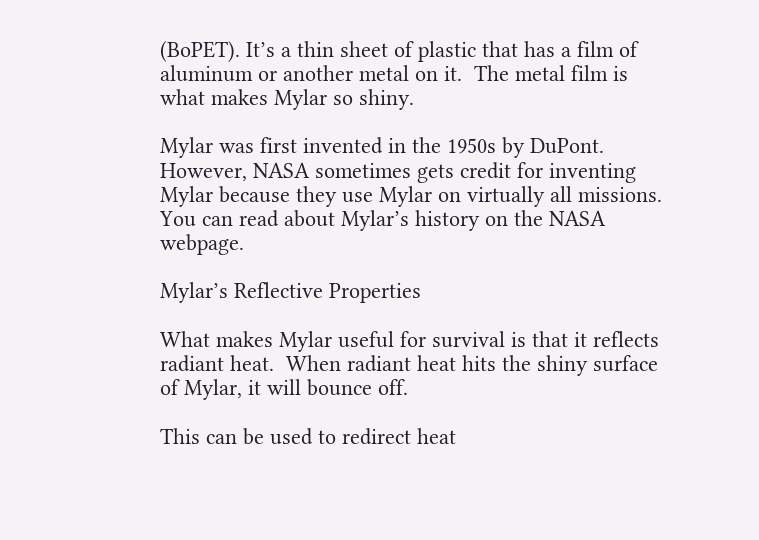(BoPET). It’s a thin sheet of plastic that has a film of aluminum or another metal on it.  The metal film is what makes Mylar so shiny.

Mylar was first invented in the 1950s by DuPont.  However, NASA sometimes gets credit for inventing Mylar because they use Mylar on virtually all missions.  You can read about Mylar’s history on the NASA webpage.

Mylar’s Reflective Properties

What makes Mylar useful for survival is that it reflects radiant heat.  When radiant heat hits the shiny surface of Mylar, it will bounce off.

This can be used to redirect heat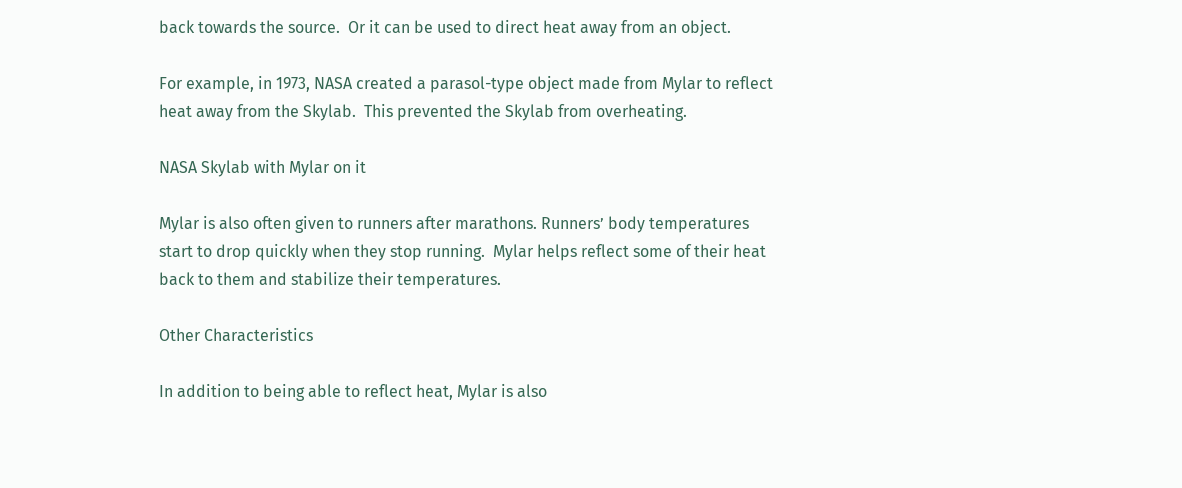back towards the source.  Or it can be used to direct heat away from an object.

For example, in 1973, NASA created a parasol-type object made from Mylar to reflect heat away from the Skylab.  This prevented the Skylab from overheating.

NASA Skylab with Mylar on it

Mylar is also often given to runners after marathons. Runners’ body temperatures start to drop quickly when they stop running.  Mylar helps reflect some of their heat back to them and stabilize their temperatures.

Other Characteristics

In addition to being able to reflect heat, Mylar is also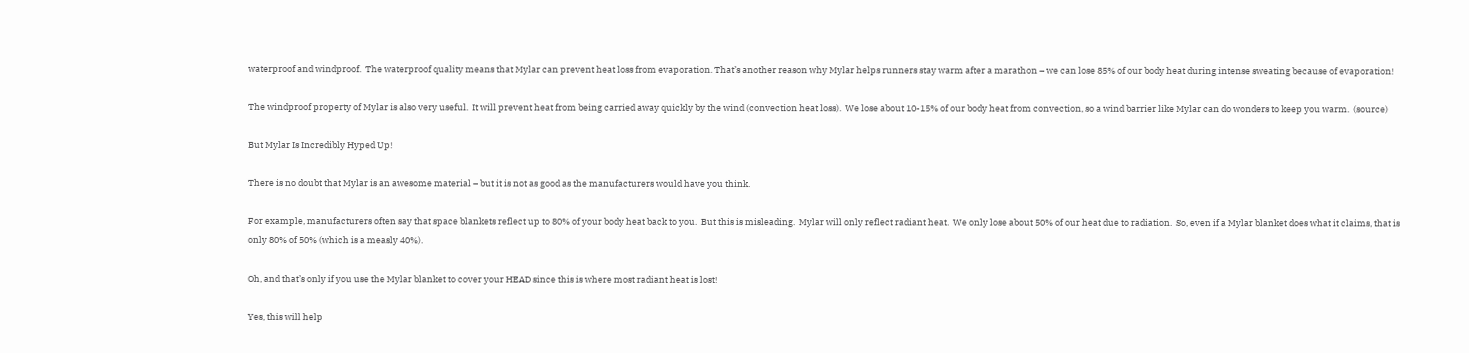waterproof and windproof.  The waterproof quality means that Mylar can prevent heat loss from evaporation. That’s another reason why Mylar helps runners stay warm after a marathon – we can lose 85% of our body heat during intense sweating because of evaporation!

The windproof property of Mylar is also very useful.  It will prevent heat from being carried away quickly by the wind (convection heat loss).  We lose about 10-15% of our body heat from convection, so a wind barrier like Mylar can do wonders to keep you warm.  (source)

But Mylar Is Incredibly Hyped Up!

There is no doubt that Mylar is an awesome material – but it is not as good as the manufacturers would have you think.

For example, manufacturers often say that space blankets reflect up to 80% of your body heat back to you.  But this is misleading.  Mylar will only reflect radiant heat.  We only lose about 50% of our heat due to radiation.  So, even if a Mylar blanket does what it claims, that is only 80% of 50% (which is a measly 40%).

Oh, and that’s only if you use the Mylar blanket to cover your HEAD since this is where most radiant heat is lost!

Yes, this will help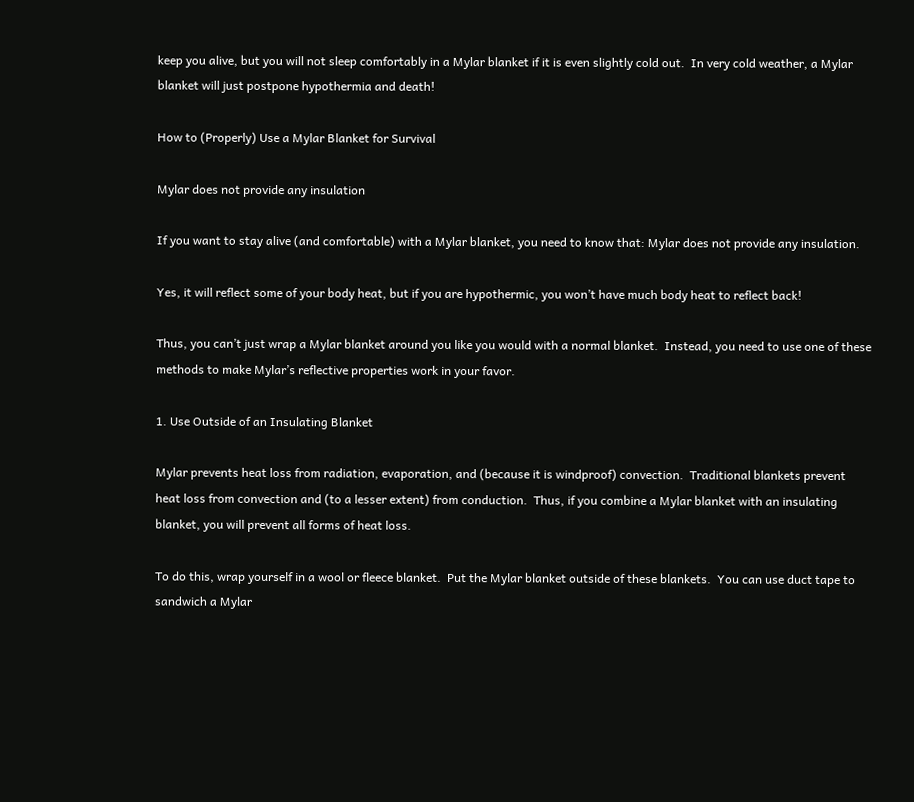keep you alive, but you will not sleep comfortably in a Mylar blanket if it is even slightly cold out.  In very cold weather, a Mylar blanket will just postpone hypothermia and death!

How to (Properly) Use a Mylar Blanket for Survival

Mylar does not provide any insulation

If you want to stay alive (and comfortable) with a Mylar blanket, you need to know that: Mylar does not provide any insulation.

Yes, it will reflect some of your body heat, but if you are hypothermic, you won’t have much body heat to reflect back!

Thus, you can’t just wrap a Mylar blanket around you like you would with a normal blanket.  Instead, you need to use one of these methods to make Mylar’s reflective properties work in your favor.

1. Use Outside of an Insulating Blanket

Mylar prevents heat loss from radiation, evaporation, and (because it is windproof) convection.  Traditional blankets prevent heat loss from convection and (to a lesser extent) from conduction.  Thus, if you combine a Mylar blanket with an insulating blanket, you will prevent all forms of heat loss.

To do this, wrap yourself in a wool or fleece blanket.  Put the Mylar blanket outside of these blankets.  You can use duct tape to sandwich a Mylar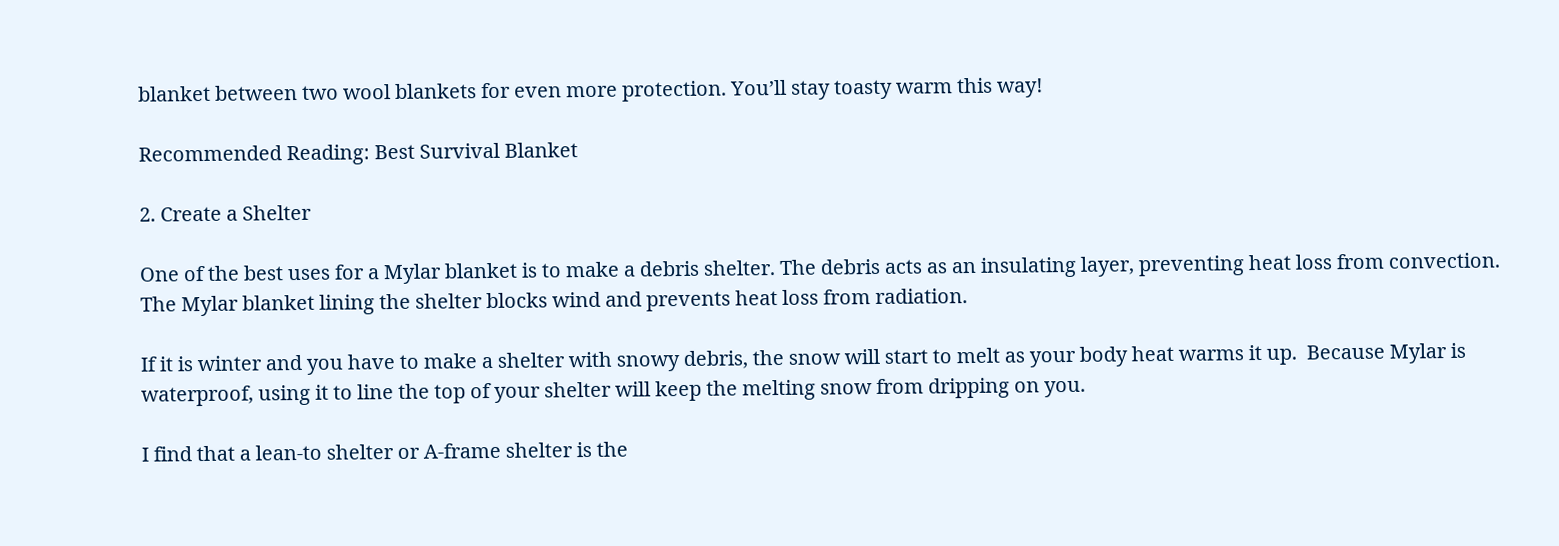blanket between two wool blankets for even more protection. You’ll stay toasty warm this way!

Recommended Reading: Best Survival Blanket

2. Create a Shelter

One of the best uses for a Mylar blanket is to make a debris shelter. The debris acts as an insulating layer, preventing heat loss from convection.  The Mylar blanket lining the shelter blocks wind and prevents heat loss from radiation.

If it is winter and you have to make a shelter with snowy debris, the snow will start to melt as your body heat warms it up.  Because Mylar is waterproof, using it to line the top of your shelter will keep the melting snow from dripping on you.

I find that a lean-to shelter or A-frame shelter is the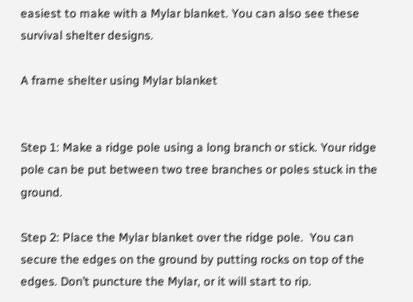easiest to make with a Mylar blanket. You can also see these survival shelter designs.

A frame shelter using Mylar blanket


Step 1: Make a ridge pole using a long branch or stick. Your ridge pole can be put between two tree branches or poles stuck in the ground.

Step 2: Place the Mylar blanket over the ridge pole.  You can secure the edges on the ground by putting rocks on top of the edges. Don’t puncture the Mylar, or it will start to rip.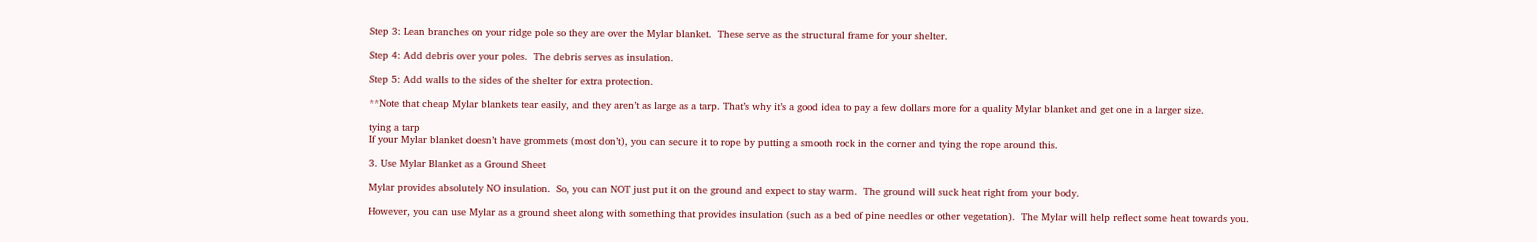Step 3: Lean branches on your ridge pole so they are over the Mylar blanket.  These serve as the structural frame for your shelter.

Step 4: Add debris over your poles.  The debris serves as insulation.

Step 5: Add walls to the sides of the shelter for extra protection.

**Note that cheap Mylar blankets tear easily, and they aren’t as large as a tarp. That’s why it’s a good idea to pay a few dollars more for a quality Mylar blanket and get one in a larger size.

tying a tarp
If your Mylar blanket doesn’t have grommets (most don’t), you can secure it to rope by putting a smooth rock in the corner and tying the rope around this.

3. Use Mylar Blanket as a Ground Sheet

Mylar provides absolutely NO insulation.  So, you can NOT just put it on the ground and expect to stay warm.  The ground will suck heat right from your body.

However, you can use Mylar as a ground sheet along with something that provides insulation (such as a bed of pine needles or other vegetation).  The Mylar will help reflect some heat towards you.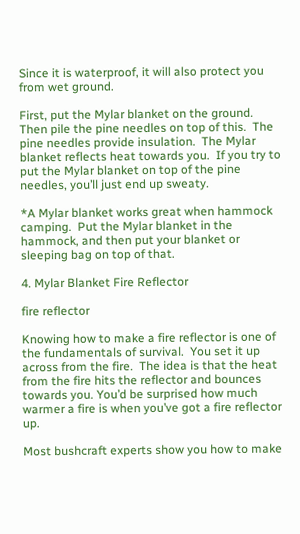Since it is waterproof, it will also protect you from wet ground.

First, put the Mylar blanket on the ground.  Then pile the pine needles on top of this.  The pine needles provide insulation.  The Mylar blanket reflects heat towards you.  If you try to put the Mylar blanket on top of the pine needles, you’ll just end up sweaty.

*A Mylar blanket works great when hammock camping.  Put the Mylar blanket in the hammock, and then put your blanket or sleeping bag on top of that.

4. Mylar Blanket Fire Reflector

fire reflector

Knowing how to make a fire reflector is one of the fundamentals of survival.  You set it up across from the fire.  The idea is that the heat from the fire hits the reflector and bounces towards you. You’d be surprised how much warmer a fire is when you’ve got a fire reflector up.

Most bushcraft experts show you how to make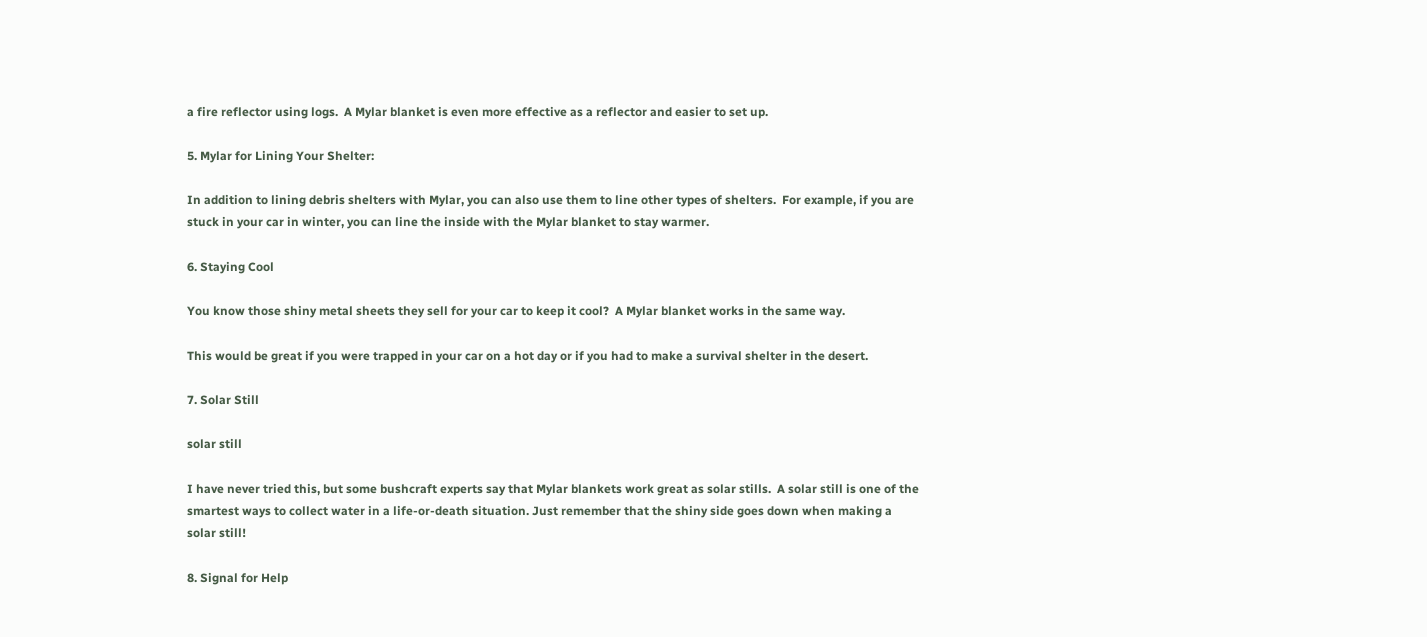a fire reflector using logs.  A Mylar blanket is even more effective as a reflector and easier to set up.

5. Mylar for Lining Your Shelter:

In addition to lining debris shelters with Mylar, you can also use them to line other types of shelters.  For example, if you are stuck in your car in winter, you can line the inside with the Mylar blanket to stay warmer.

6. Staying Cool

You know those shiny metal sheets they sell for your car to keep it cool?  A Mylar blanket works in the same way.

This would be great if you were trapped in your car on a hot day or if you had to make a survival shelter in the desert.

7. Solar Still

solar still

I have never tried this, but some bushcraft experts say that Mylar blankets work great as solar stills.  A solar still is one of the smartest ways to collect water in a life-or-death situation. Just remember that the shiny side goes down when making a solar still!

8. Signal for Help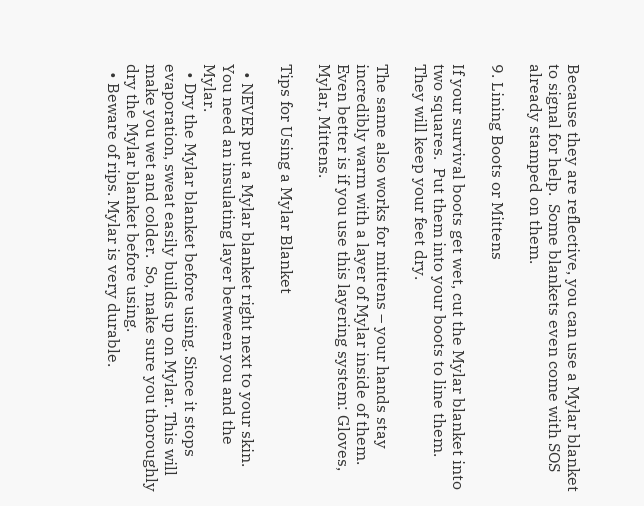Because they are reflective, you can use a Mylar blanket to signal for help.  Some blankets even come with SOS already stamped on them.

9. Lining Boots or Mittens

If your survival boots get wet, cut the Mylar blanket into two squares.  Put them into your boots to line them.  They will keep your feet dry.

The same also works for mittens – your hands stay incredibly warm with a layer of Mylar inside of them.   Even better is if you use this layering system: Gloves, Mylar, Mittens.

Tips for Using a Mylar Blanket

  • NEVER put a Mylar blanket right next to your skin. You need an insulating layer between you and the Mylar.
  • Dry the Mylar blanket before using. Since it stops evaporation, sweat easily builds up on Mylar. This will make you wet and colder.  So, make sure you thoroughly dry the Mylar blanket before using.
  • Beware of rips. Mylar is very durable.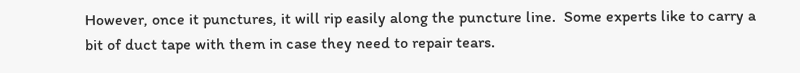However, once it punctures, it will rip easily along the puncture line.  Some experts like to carry a bit of duct tape with them in case they need to repair tears.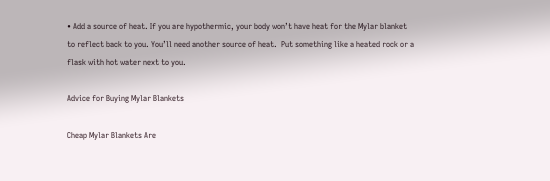• Add a source of heat. If you are hypothermic, your body won’t have heat for the Mylar blanket to reflect back to you. You’ll need another source of heat.  Put something like a heated rock or a flask with hot water next to you.

Advice for Buying Mylar Blankets

Cheap Mylar Blankets Are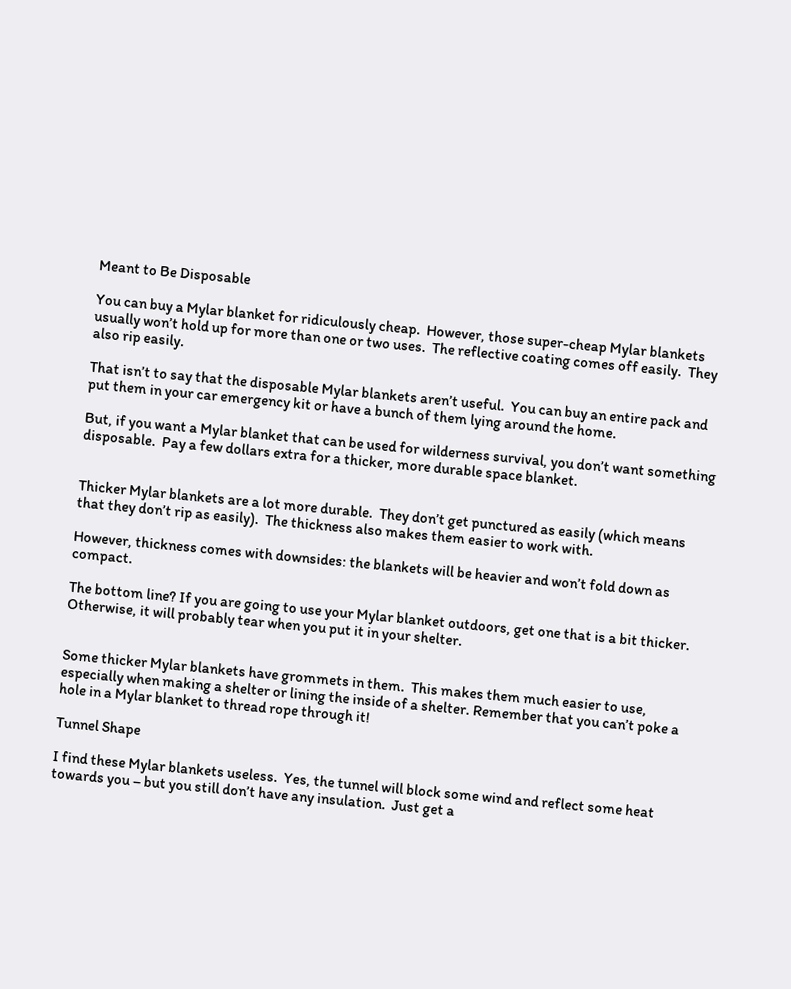Meant to Be Disposable

You can buy a Mylar blanket for ridiculously cheap.  However, those super-cheap Mylar blankets usually won’t hold up for more than one or two uses.  The reflective coating comes off easily.  They also rip easily.

That isn’t to say that the disposable Mylar blankets aren’t useful.  You can buy an entire pack and put them in your car emergency kit or have a bunch of them lying around the home.

But, if you want a Mylar blanket that can be used for wilderness survival, you don’t want something disposable.  Pay a few dollars extra for a thicker, more durable space blanket.


Thicker Mylar blankets are a lot more durable.  They don’t get punctured as easily (which means that they don’t rip as easily).  The thickness also makes them easier to work with.

However, thickness comes with downsides: the blankets will be heavier and won’t fold down as compact.

The bottom line? If you are going to use your Mylar blanket outdoors, get one that is a bit thicker. Otherwise, it will probably tear when you put it in your shelter.


Some thicker Mylar blankets have grommets in them.  This makes them much easier to use, especially when making a shelter or lining the inside of a shelter. Remember that you can’t poke a hole in a Mylar blanket to thread rope through it!

Tunnel Shape

I find these Mylar blankets useless.  Yes, the tunnel will block some wind and reflect some heat towards you – but you still don’t have any insulation.  Just get a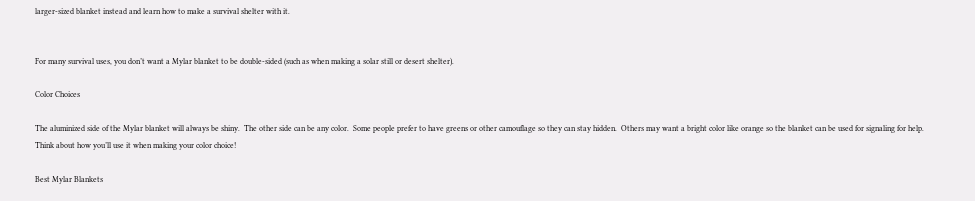larger-sized blanket instead and learn how to make a survival shelter with it.


For many survival uses, you don’t want a Mylar blanket to be double-sided (such as when making a solar still or desert shelter).

Color Choices

The aluminized side of the Mylar blanket will always be shiny.  The other side can be any color.  Some people prefer to have greens or other camouflage so they can stay hidden.  Others may want a bright color like orange so the blanket can be used for signaling for help.  Think about how you’ll use it when making your color choice!

Best Mylar Blankets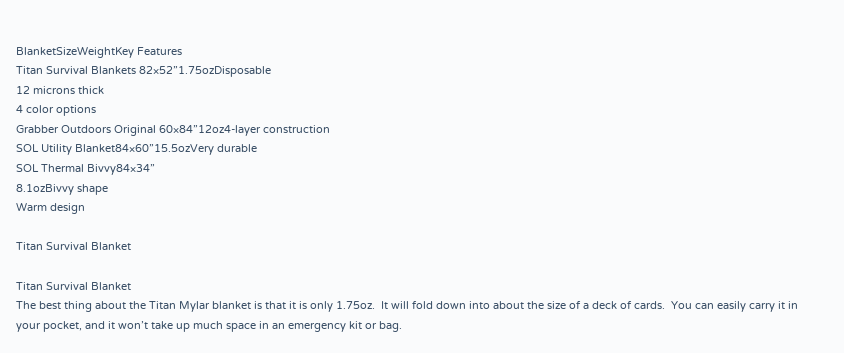BlanketSizeWeightKey Features
Titan Survival Blankets 82×52”1.75ozDisposable
12 microns thick
4 color options
Grabber Outdoors Original 60×84”12oz4-layer construction
SOL Utility Blanket84×60”15.5ozVery durable
SOL Thermal Bivvy84×34”
8.1ozBivvy shape
Warm design

Titan Survival Blanket

Titan Survival Blanket
The best thing about the Titan Mylar blanket is that it is only 1.75oz.  It will fold down into about the size of a deck of cards.  You can easily carry it in your pocket, and it won’t take up much space in an emergency kit or bag.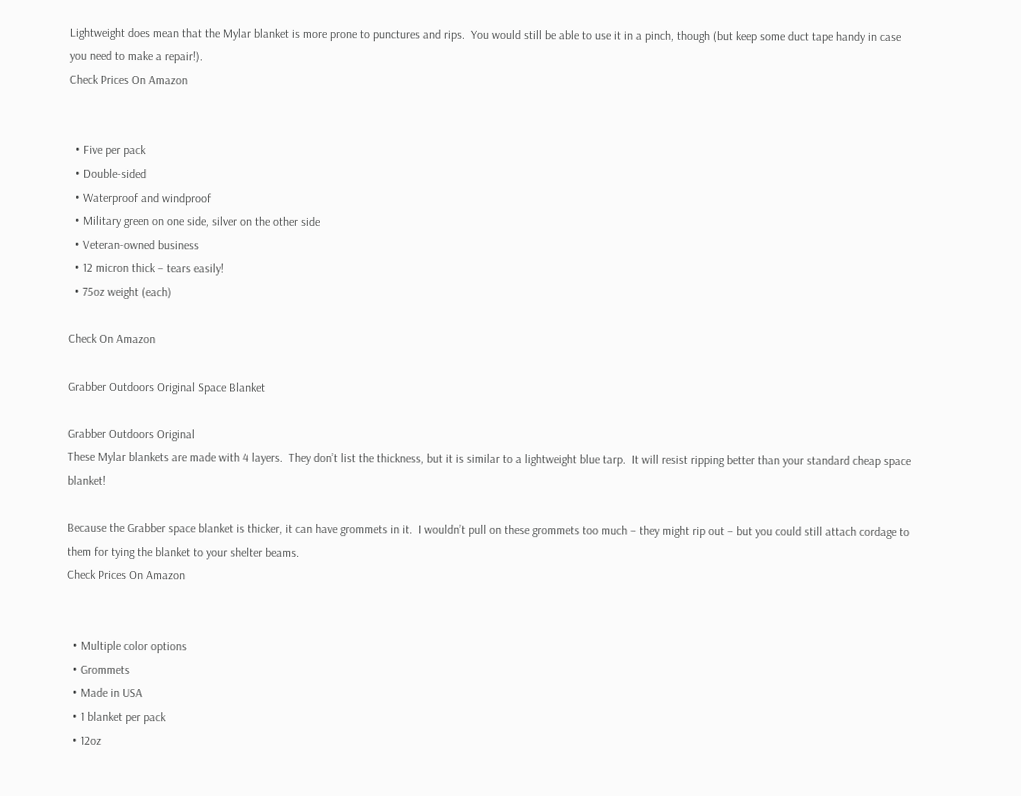Lightweight does mean that the Mylar blanket is more prone to punctures and rips.  You would still be able to use it in a pinch, though (but keep some duct tape handy in case you need to make a repair!).
Check Prices On Amazon


  • Five per pack
  • Double-sided
  • Waterproof and windproof
  • Military green on one side, silver on the other side
  • Veteran-owned business
  • 12 micron thick – tears easily!
  • 75oz weight (each)

Check On Amazon

Grabber Outdoors Original Space Blanket

Grabber Outdoors Original
These Mylar blankets are made with 4 layers.  They don’t list the thickness, but it is similar to a lightweight blue tarp.  It will resist ripping better than your standard cheap space blanket!

Because the Grabber space blanket is thicker, it can have grommets in it.  I wouldn’t pull on these grommets too much – they might rip out – but you could still attach cordage to them for tying the blanket to your shelter beams.
Check Prices On Amazon


  • Multiple color options
  • Grommets
  • Made in USA
  • 1 blanket per pack
  • 12oz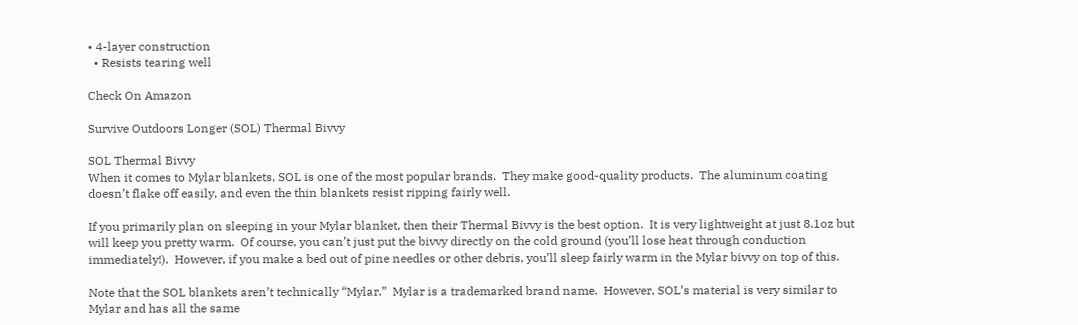• 4-layer construction
  • Resists tearing well

Check On Amazon

Survive Outdoors Longer (SOL) Thermal Bivvy

SOL Thermal Bivvy
When it comes to Mylar blankets, SOL is one of the most popular brands.  They make good-quality products.  The aluminum coating doesn’t flake off easily, and even the thin blankets resist ripping fairly well.

If you primarily plan on sleeping in your Mylar blanket, then their Thermal Bivvy is the best option.  It is very lightweight at just 8.1oz but will keep you pretty warm.  Of course, you can’t just put the bivvy directly on the cold ground (you’ll lose heat through conduction immediately!).  However, if you make a bed out of pine needles or other debris, you’ll sleep fairly warm in the Mylar bivvy on top of this.

Note that the SOL blankets aren’t technically “Mylar.”  Mylar is a trademarked brand name.  However, SOL’s material is very similar to Mylar and has all the same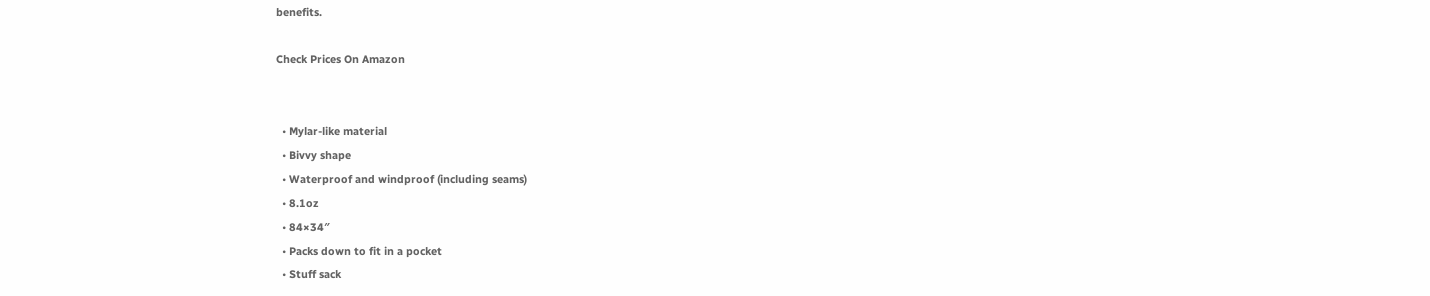benefits.

Check Prices On Amazon


  • Mylar-like material
  • Bivvy shape
  • Waterproof and windproof (including seams)
  • 8.1oz
  • 84×34″
  • Packs down to fit in a pocket
  • Stuff sack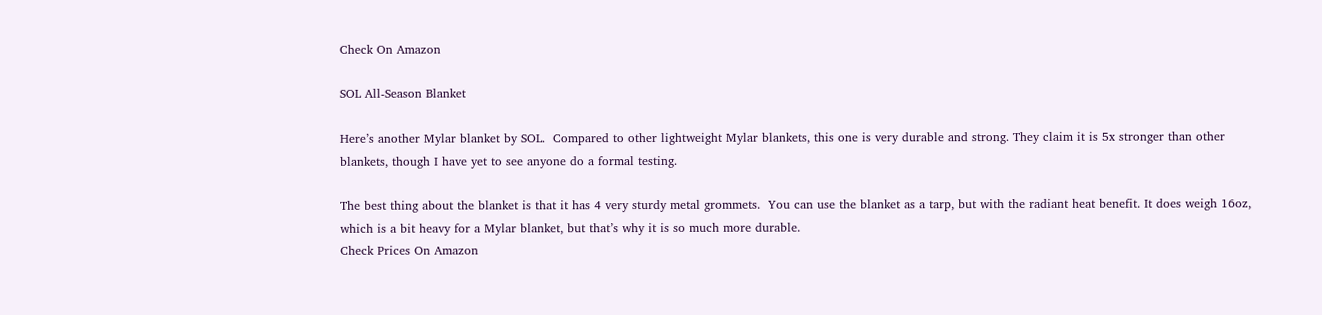Check On Amazon

SOL All-Season Blanket

Here’s another Mylar blanket by SOL.  Compared to other lightweight Mylar blankets, this one is very durable and strong. They claim it is 5x stronger than other blankets, though I have yet to see anyone do a formal testing.

The best thing about the blanket is that it has 4 very sturdy metal grommets.  You can use the blanket as a tarp, but with the radiant heat benefit. It does weigh 16oz, which is a bit heavy for a Mylar blanket, but that’s why it is so much more durable.
Check Prices On Amazon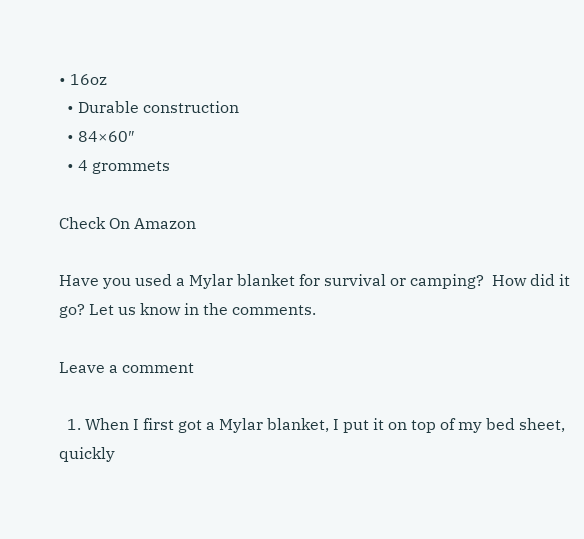• 16oz
  • Durable construction
  • 84×60″
  • 4 grommets

Check On Amazon

Have you used a Mylar blanket for survival or camping?  How did it go? Let us know in the comments.

Leave a comment

  1. When I first got a Mylar blanket, I put it on top of my bed sheet, quickly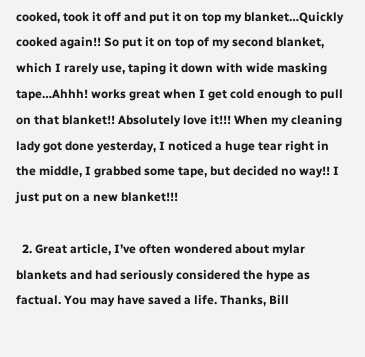cooked, took it off and put it on top my blanket…Quickly cooked again!! So put it on top of my second blanket, which I rarely use, taping it down with wide masking tape…Ahhh! works great when I get cold enough to pull on that blanket!! Absolutely love it!!! When my cleaning lady got done yesterday, I noticed a huge tear right in the middle, I grabbed some tape, but decided no way!! I just put on a new blanket!!!

  2. Great article, I’ve often wondered about mylar blankets and had seriously considered the hype as factual. You may have saved a life. Thanks, Bill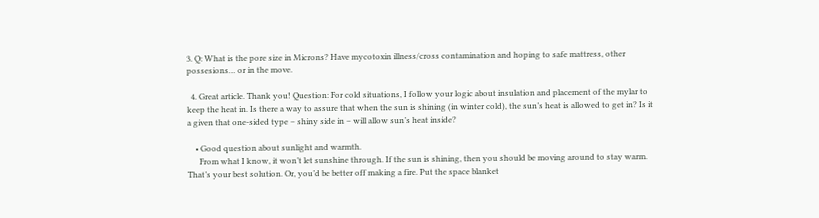3. Q: What is the pore size in Microns? Have mycotoxin illness/cross contamination and hoping to safe mattress, other possesions… or in the move.

  4. Great article. Thank you! Question: For cold situations, I follow your logic about insulation and placement of the mylar to keep the heat in. Is there a way to assure that when the sun is shining (in winter cold), the sun’s heat is allowed to get in? Is it a given that one-sided type – shiny side in – will allow sun’s heat inside?

    • Good question about sunlight and warmth.
      From what I know, it won’t let sunshine through. If the sun is shining, then you should be moving around to stay warm. That’s your best solution. Or, you’d be better off making a fire. Put the space blanket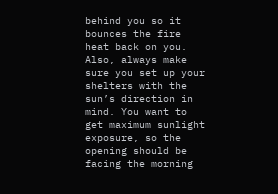behind you so it bounces the fire heat back on you. Also, always make sure you set up your shelters with the sun’s direction in mind. You want to get maximum sunlight exposure, so the opening should be facing the morning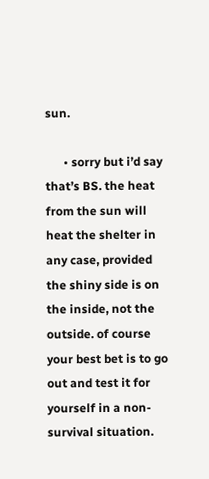sun.

      • sorry but i’d say that’s BS. the heat from the sun will heat the shelter in any case, provided the shiny side is on the inside, not the outside. of course your best bet is to go out and test it for yourself in a non-survival situation.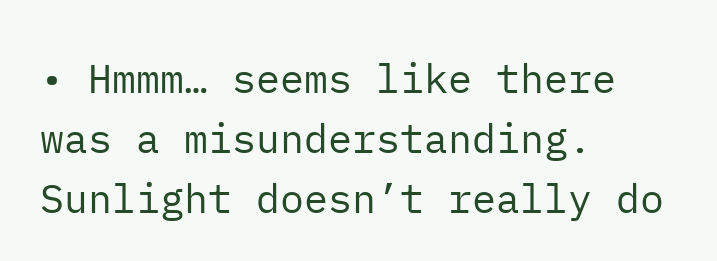• Hmmm… seems like there was a misunderstanding. Sunlight doesn’t really do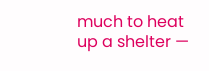much to heat up a shelter —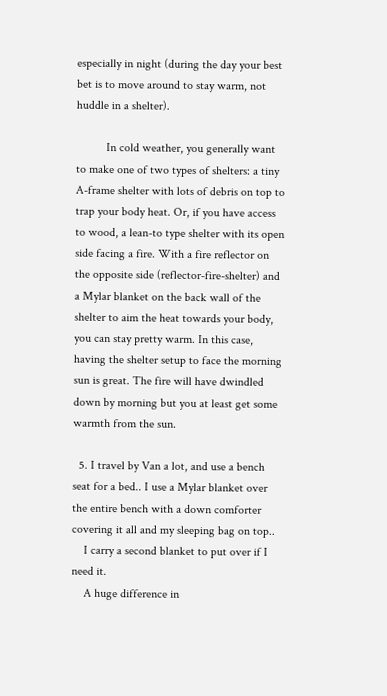especially in night (during the day your best bet is to move around to stay warm, not huddle in a shelter).

          In cold weather, you generally want to make one of two types of shelters: a tiny A-frame shelter with lots of debris on top to trap your body heat. Or, if you have access to wood, a lean-to type shelter with its open side facing a fire. With a fire reflector on the opposite side (reflector-fire-shelter) and a Mylar blanket on the back wall of the shelter to aim the heat towards your body, you can stay pretty warm. In this case, having the shelter setup to face the morning sun is great. The fire will have dwindled down by morning but you at least get some warmth from the sun.

  5. I travel by Van a lot, and use a bench seat for a bed.. I use a Mylar blanket over the entire bench with a down comforter covering it all and my sleeping bag on top..
    I carry a second blanket to put over if I need it.
    A huge difference in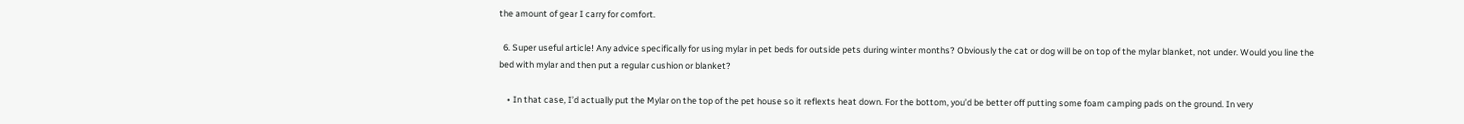the amount of gear I carry for comfort.

  6. Super useful article! Any advice specifically for using mylar in pet beds for outside pets during winter months? Obviously the cat or dog will be on top of the mylar blanket, not under. Would you line the bed with mylar and then put a regular cushion or blanket?

    • In that case, I’d actually put the Mylar on the top of the pet house so it reflexts heat down. For the bottom, you’d be better off putting some foam camping pads on the ground. In very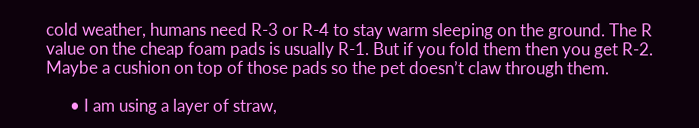cold weather, humans need R-3 or R-4 to stay warm sleeping on the ground. The R value on the cheap foam pads is usually R-1. But if you fold them then you get R-2. Maybe a cushion on top of those pads so the pet doesn’t claw through them.

      • I am using a layer of straw,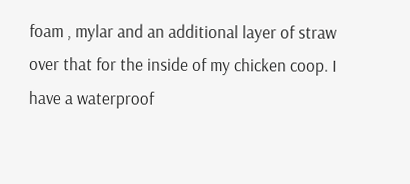foam , mylar and an additional layer of straw over that for the inside of my chicken coop. I have a waterproof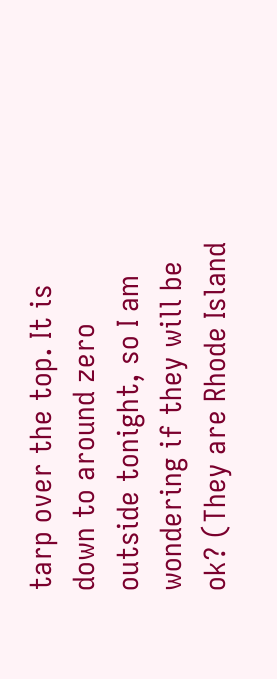tarp over the top. It is down to around zero outside tonight, so I am wondering if they will be ok? (They are Rhode Island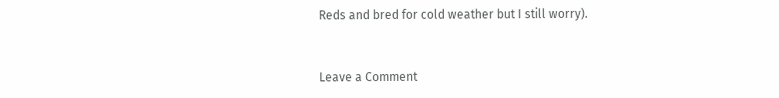Reds and bred for cold weather but I still worry).


Leave a Comment